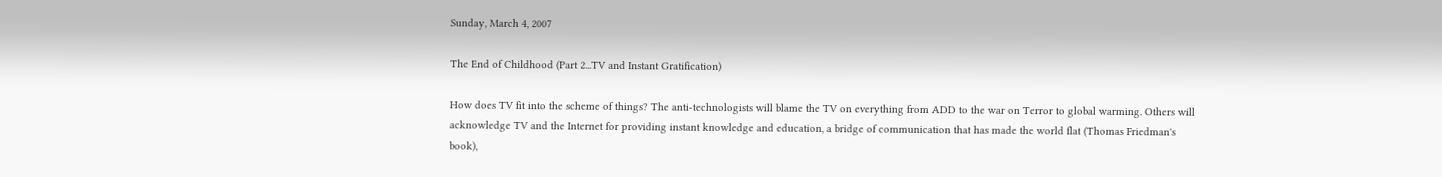Sunday, March 4, 2007

The End of Childhood (Part 2...TV and Instant Gratification)

How does TV fit into the scheme of things? The anti-technologists will blame the TV on everything from ADD to the war on Terror to global warming. Others will acknowledge TV and the Internet for providing instant knowledge and education, a bridge of communication that has made the world flat (Thomas Friedman's book),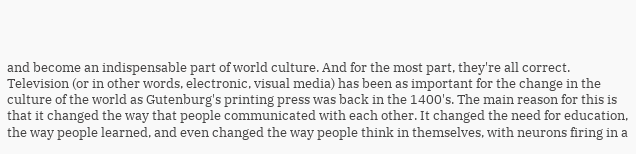and become an indispensable part of world culture. And for the most part, they're all correct. Television (or in other words, electronic, visual media) has been as important for the change in the culture of the world as Gutenburg's printing press was back in the 1400's. The main reason for this is that it changed the way that people communicated with each other. It changed the need for education, the way people learned, and even changed the way people think in themselves, with neurons firing in a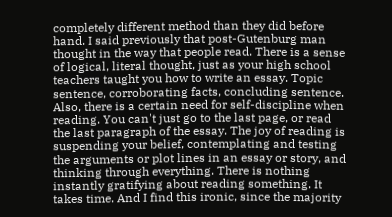completely different method than they did before hand. I said previously that post-Gutenburg man thought in the way that people read. There is a sense of logical, literal thought, just as your high school teachers taught you how to write an essay. Topic sentence, corroborating facts, concluding sentence. Also, there is a certain need for self-discipline when reading. You can't just go to the last page, or read the last paragraph of the essay. The joy of reading is suspending your belief, contemplating and testing the arguments or plot lines in an essay or story, and thinking through everything. There is nothing instantly gratifying about reading something. It takes time. And I find this ironic, since the majority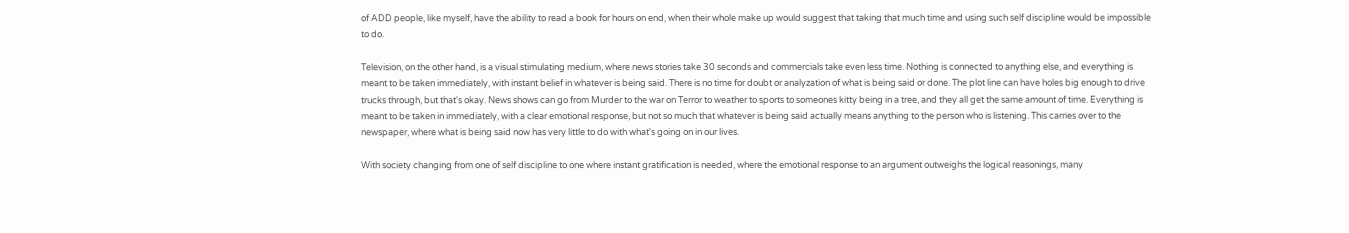of ADD people, like myself, have the ability to read a book for hours on end, when their whole make up would suggest that taking that much time and using such self discipline would be impossible to do.

Television, on the other hand, is a visual stimulating medium, where news stories take 30 seconds and commercials take even less time. Nothing is connected to anything else, and everything is meant to be taken immediately, with instant belief in whatever is being said. There is no time for doubt or analyzation of what is being said or done. The plot line can have holes big enough to drive trucks through, but that's okay. News shows can go from Murder to the war on Terror to weather to sports to someones kitty being in a tree, and they all get the same amount of time. Everything is meant to be taken in immediately, with a clear emotional response, but not so much that whatever is being said actually means anything to the person who is listening. This carries over to the newspaper, where what is being said now has very little to do with what's going on in our lives.

With society changing from one of self discipline to one where instant gratification is needed, where the emotional response to an argument outweighs the logical reasonings, many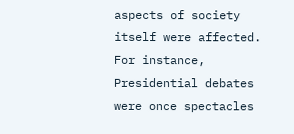aspects of society itself were affected. For instance, Presidential debates were once spectacles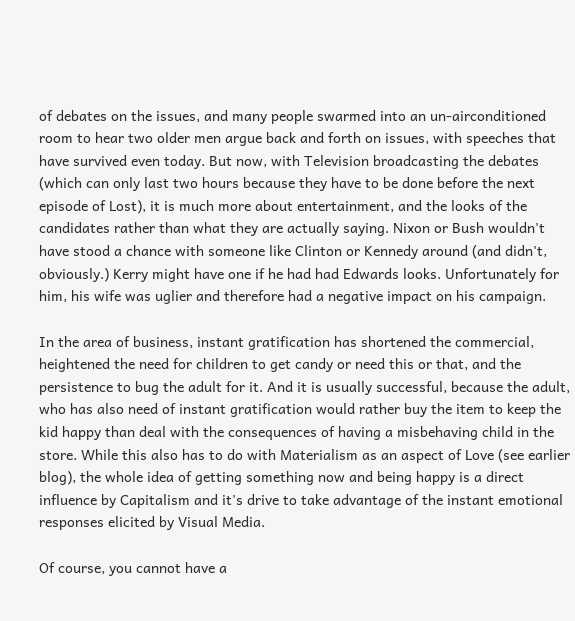of debates on the issues, and many people swarmed into an un-airconditioned room to hear two older men argue back and forth on issues, with speeches that have survived even today. But now, with Television broadcasting the debates (which can only last two hours because they have to be done before the next episode of Lost), it is much more about entertainment, and the looks of the candidates rather than what they are actually saying. Nixon or Bush wouldn't have stood a chance with someone like Clinton or Kennedy around (and didn't, obviously.) Kerry might have one if he had had Edwards looks. Unfortunately for him, his wife was uglier and therefore had a negative impact on his campaign.

In the area of business, instant gratification has shortened the commercial, heightened the need for children to get candy or need this or that, and the persistence to bug the adult for it. And it is usually successful, because the adult, who has also need of instant gratification would rather buy the item to keep the kid happy than deal with the consequences of having a misbehaving child in the store. While this also has to do with Materialism as an aspect of Love (see earlier blog), the whole idea of getting something now and being happy is a direct influence by Capitalism and it's drive to take advantage of the instant emotional responses elicited by Visual Media.

Of course, you cannot have a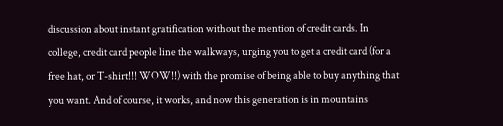discussion about instant gratification without the mention of credit cards. In college, credit card people line the walkways, urging you to get a credit card (for a free hat, or T-shirt!!! WOW!!) with the promise of being able to buy anything that you want. And of course, it works, and now this generation is in mountains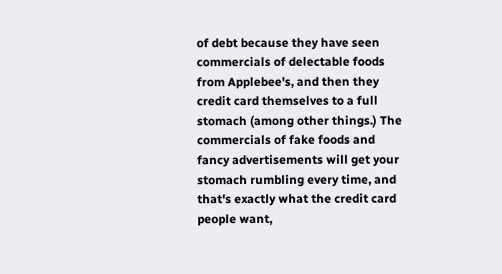of debt because they have seen commercials of delectable foods from Applebee's, and then they credit card themselves to a full stomach (among other things.) The commercials of fake foods and fancy advertisements will get your stomach rumbling every time, and that's exactly what the credit card people want,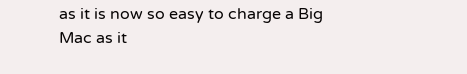as it is now so easy to charge a Big Mac as it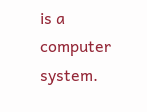is a computer system.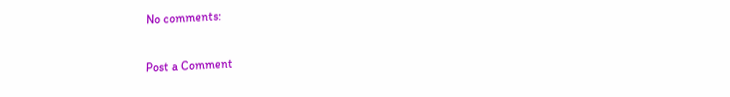No comments:

Post a Comment